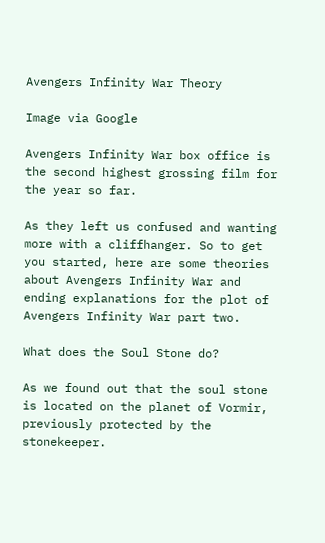Avengers Infinity War Theory

Image via Google

Avengers Infinity War box office is the second highest grossing film for the year so far.

As they left us confused and wanting more with a cliffhanger. So to get you started, here are some theories about Avengers Infinity War and ending explanations for the plot of Avengers Infinity War part two.

What does the Soul Stone do?

As we found out that the soul stone is located on the planet of Vormir, previously protected by the stonekeeper.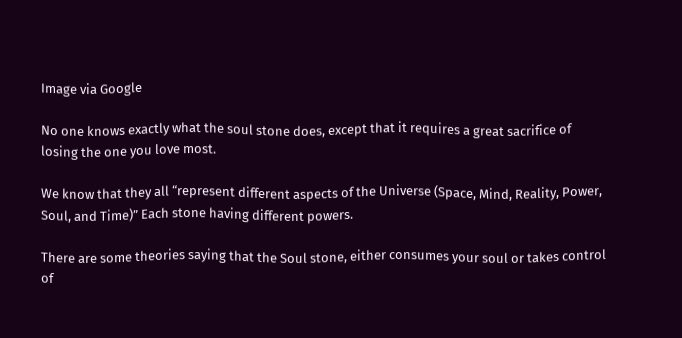Image via Google

No one knows exactly what the soul stone does, except that it requires a great sacrifice of losing the one you love most.

We know that they all “represent different aspects of the Universe (Space, Mind, Reality, Power, Soul, and Time)” Each stone having different powers.

There are some theories saying that the Soul stone, either consumes your soul or takes control of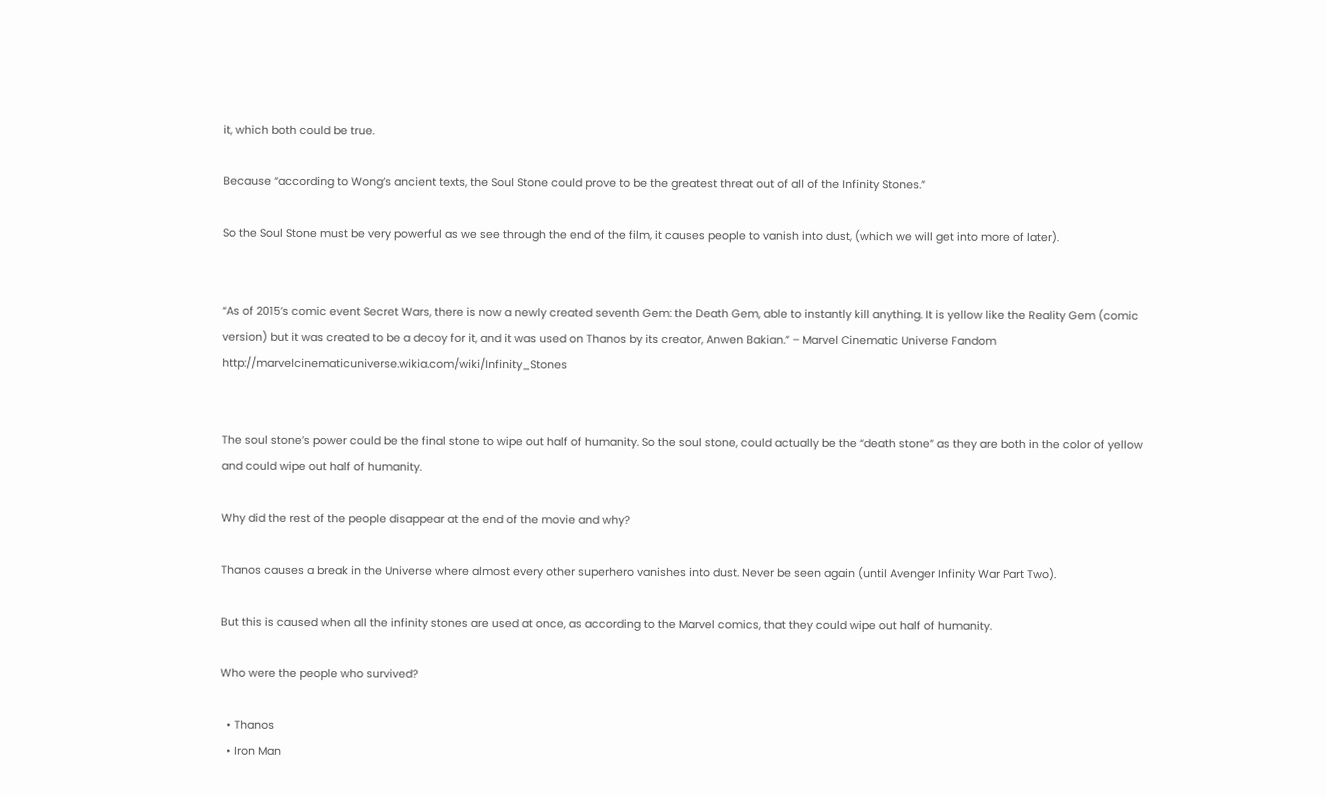it, which both could be true.

Because “according to Wong’s ancient texts, the Soul Stone could prove to be the greatest threat out of all of the Infinity Stones.”

So the Soul Stone must be very powerful as we see through the end of the film, it causes people to vanish into dust, (which we will get into more of later).


“As of 2015’s comic event Secret Wars, there is now a newly created seventh Gem: the Death Gem, able to instantly kill anything. It is yellow like the Reality Gem (comic version) but it was created to be a decoy for it, and it was used on Thanos by its creator, Anwen Bakian.” – Marvel Cinematic Universe Fandom http://marvelcinematicuniverse.wikia.com/wiki/Infinity_Stones


The soul stone’s power could be the final stone to wipe out half of humanity. So the soul stone, could actually be the “death stone” as they are both in the color of yellow and could wipe out half of humanity.

Why did the rest of the people disappear at the end of the movie and why?

Thanos causes a break in the Universe where almost every other superhero vanishes into dust. Never be seen again (until Avenger Infinity War Part Two).

But this is caused when all the infinity stones are used at once, as according to the Marvel comics, that they could wipe out half of humanity.

Who were the people who survived?

  • Thanos
  • Iron Man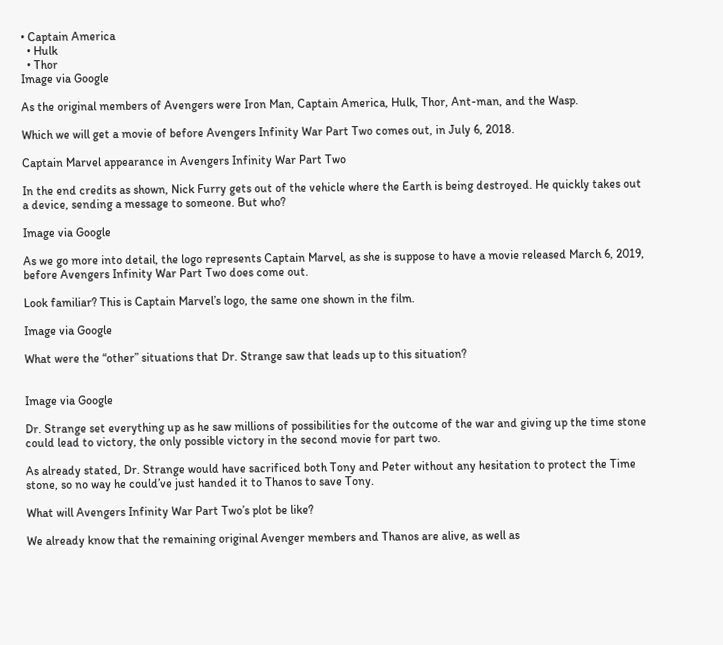• Captain America
  • Hulk
  • Thor
Image via Google

As the original members of Avengers were Iron Man, Captain America, Hulk, Thor, Ant-man, and the Wasp.

Which we will get a movie of before Avengers Infinity War Part Two comes out, in July 6, 2018.

Captain Marvel appearance in Avengers Infinity War Part Two

In the end credits as shown, Nick Furry gets out of the vehicle where the Earth is being destroyed. He quickly takes out a device, sending a message to someone. But who?

Image via Google

As we go more into detail, the logo represents Captain Marvel, as she is suppose to have a movie released March 6, 2019, before Avengers Infinity War Part Two does come out.

Look familiar? This is Captain Marvel’s logo, the same one shown in the film.

Image via Google

What were the “other” situations that Dr. Strange saw that leads up to this situation?


Image via Google

Dr. Strange set everything up as he saw millions of possibilities for the outcome of the war and giving up the time stone could lead to victory, the only possible victory in the second movie for part two.

As already stated, Dr. Strange would have sacrificed both Tony and Peter without any hesitation to protect the Time stone, so no way he could’ve just handed it to Thanos to save Tony.

What will Avengers Infinity War Part Two’s plot be like?

We already know that the remaining original Avenger members and Thanos are alive, as well as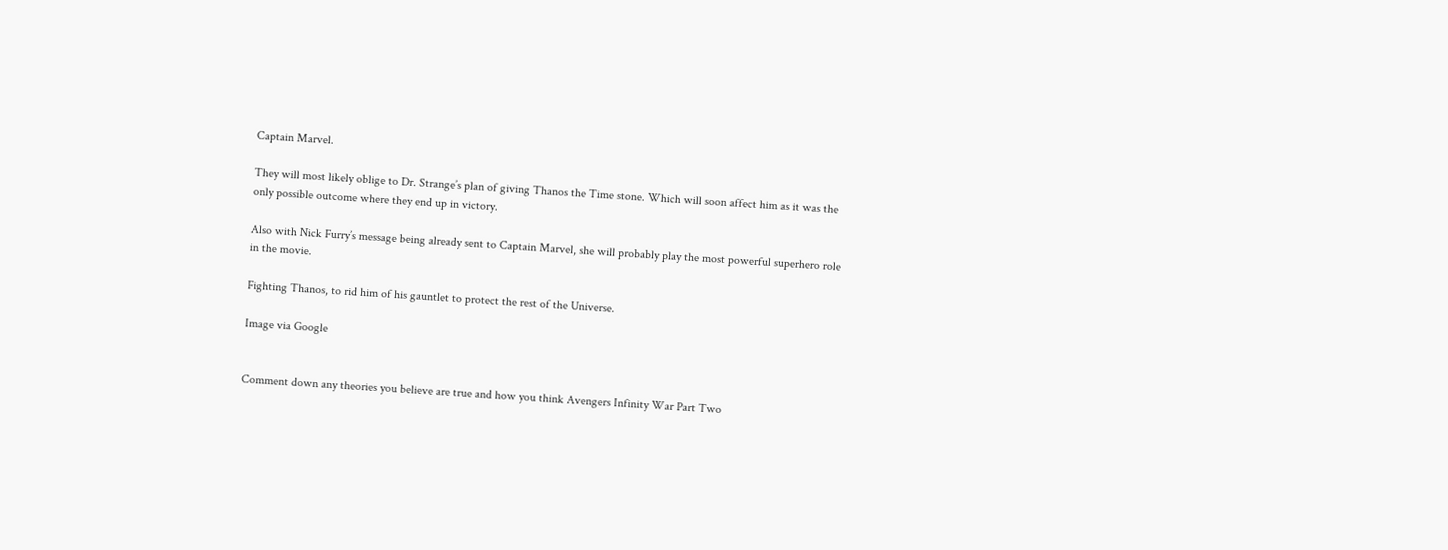Captain Marvel.

They will most likely oblige to Dr. Strange’s plan of giving Thanos the Time stone. Which will soon affect him as it was the only possible outcome where they end up in victory.

Also with Nick Furry’s message being already sent to Captain Marvel, she will probably play the most powerful superhero role in the movie.

Fighting Thanos, to rid him of his gauntlet to protect the rest of the Universe.

Image via Google


Comment down any theories you believe are true and how you think Avengers Infinity War Part Two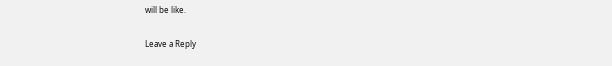will be like.

Leave a Reply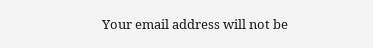Your email address will not be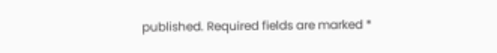published. Required fields are marked *